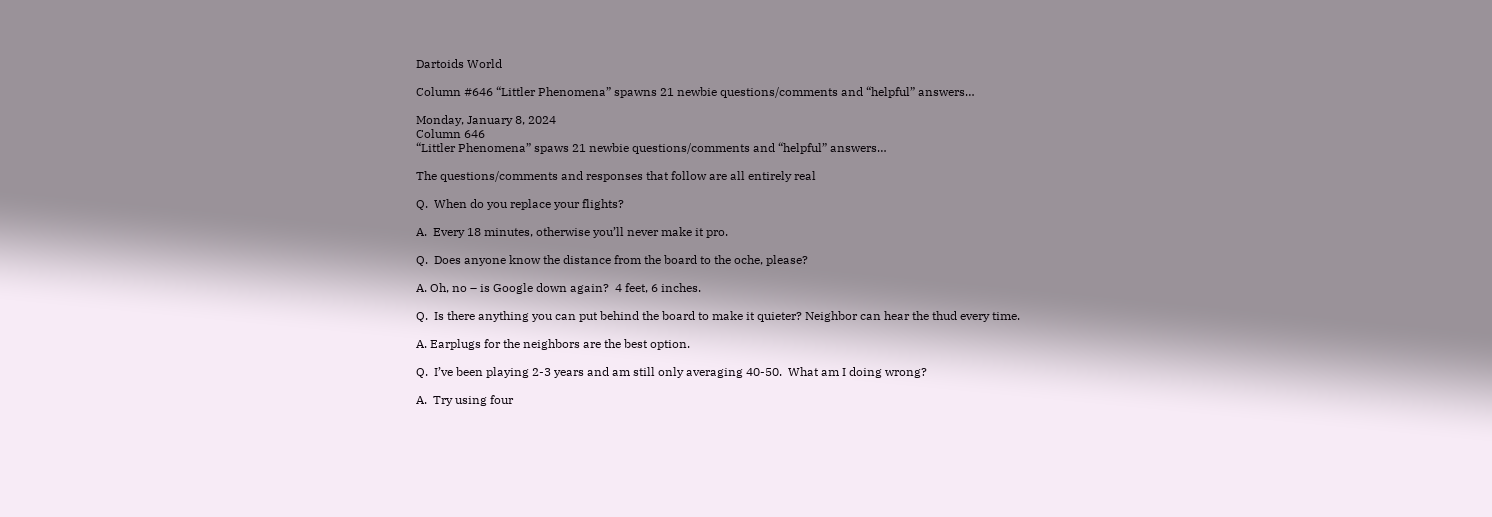Dartoids World

Column #646 “Littler Phenomena” spawns 21 newbie questions/comments and “helpful” answers…

Monday, January 8, 2024
Column 646
“Littler Phenomena” spaws 21 newbie questions/comments and “helpful” answers…

The questions/comments and responses that follow are all entirely real

Q.  When do you replace your flights?

A.  Every 18 minutes, otherwise you’ll never make it pro.

Q.  Does anyone know the distance from the board to the oche, please?

A. Oh, no – is Google down again?  4 feet, 6 inches.

Q.  Is there anything you can put behind the board to make it quieter? Neighbor can hear the thud every time.

A. Earplugs for the neighbors are the best option.

Q.  I’ve been playing 2-3 years and am still only averaging 40-50.  What am I doing wrong?

A.  Try using four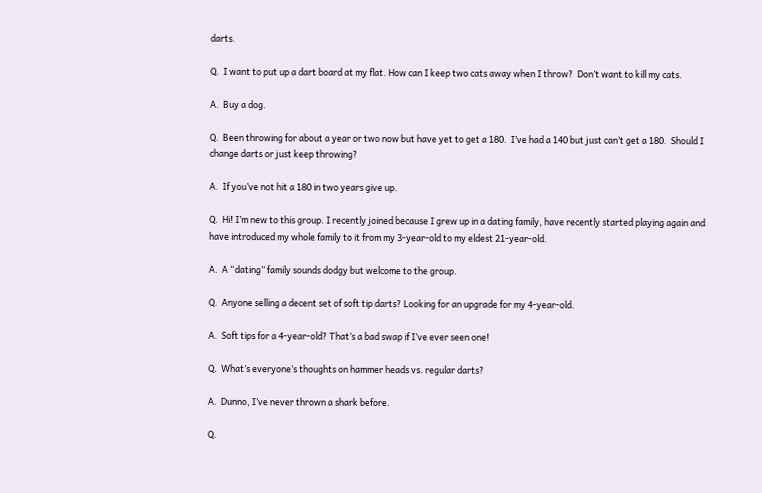darts.

Q.  I want to put up a dart board at my flat. How can I keep two cats away when I throw?  Don’t want to kill my cats.

A.  Buy a dog.

Q.  Been throwing for about a year or two now but have yet to get a 180.  I’ve had a 140 but just can’t get a 180.  Should I change darts or just keep throwing?

A.  If you’ve not hit a 180 in two years give up.

Q.  Hi! I’m new to this group. I recently joined because I grew up in a dating family, have recently started playing again and have introduced my whole family to it from my 3-year-old to my eldest 21-year-old.

A.  A “dating” family sounds dodgy but welcome to the group.

Q.  Anyone selling a decent set of soft tip darts? Looking for an upgrade for my 4-year-old.

A.  Soft tips for a 4-year-old? That’s a bad swap if I’ve ever seen one!

Q.  What’s everyone’s thoughts on hammer heads vs. regular darts?

A.  Dunno, I’ve never thrown a shark before.

Q.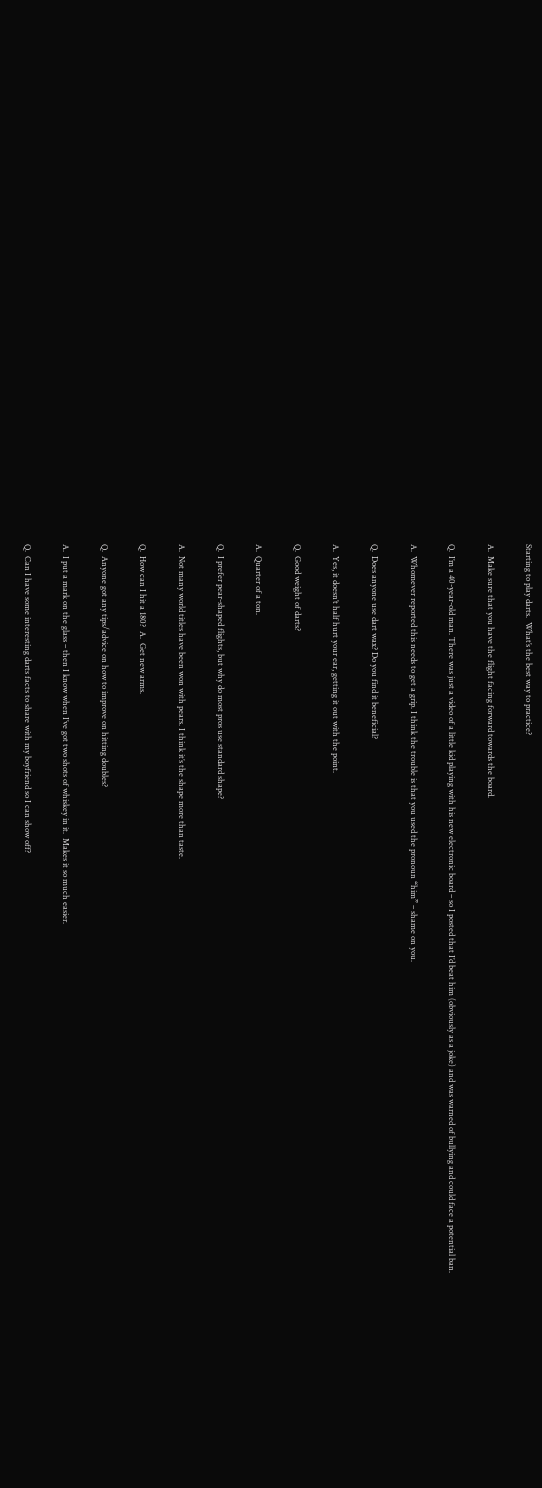Starting to play darts.  What’s the best way to practice?

A.  Make sure that you have the flight facing forward towards the board.

Q.  I’m a 40-year-old man. There was just a video of a little kid playing with his new electronic board – so I posted that I’d beat him (obviously as a joke) and was warned of bullying and could face a potential ban.

A.  Whomever reported this needs to get a grip. I think the trouble is that you used the pronoun “him” – shame on you.

Q.  Does anyone use dart wax? Do you find it beneficial?

A.  Yes, it doesn’t half hurt your ear, getting it out with the point.

Q.  Good weight of darts?

A.  Quarter of a ton.

Q.  I prefer pear-shaped flights, but why do most pros use standard shape?

A.  Not many world titles have been won with pears. I think it’s the shape more than taste.

Q.  How can I hit a 180?  A.  Get new arms.

Q.  Anyone got any tips/advice on how to improve on hitting doubles?

A.  I put a mark on the glass – then I know when I’ve got two shots of whiskey in it.  Makes it so much easier.

Q.  Can I have some interesting darts facts to share with my boyfriend so I can show off?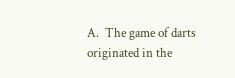A.  The game of darts originated in the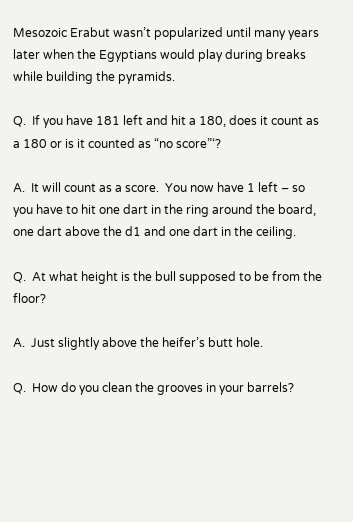Mesozoic Erabut wasn’t popularized until many years later when the Egyptians would play during breaks while building the pyramids.

Q.  If you have 181 left and hit a 180, does it count as a 180 or is it counted as “no score”‘?

A.  It will count as a score.  You now have 1 left – so you have to hit one dart in the ring around the board, one dart above the d1 and one dart in the ceiling.

Q.  At what height is the bull supposed to be from the floor?

A.  Just slightly above the heifer’s butt hole.

Q.  How do you clean the grooves in your barrels?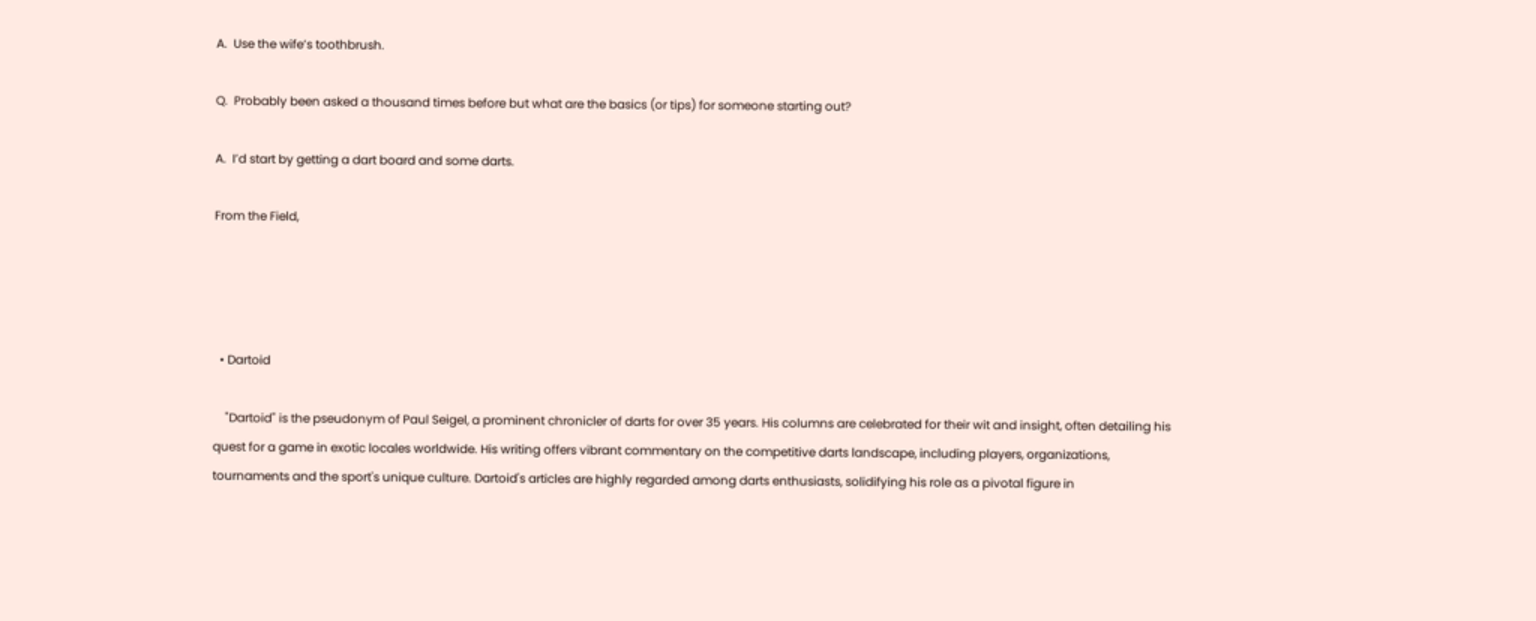A.  Use the wife’s toothbrush.

Q.  Probably been asked a thousand times before but what are the basics (or tips) for someone starting out?

A.  I’d start by getting a dart board and some darts.

From the Field,




  • Dartoid

    "Dartoid" is the pseudonym of Paul Seigel, a prominent chronicler of darts for over 35 years. His columns are celebrated for their wit and insight, often detailing his quest for a game in exotic locales worldwide. His writing offers vibrant commentary on the competitive darts landscape, including players, organizations, tournaments and the sport's unique culture. Dartoid's articles are highly regarded among darts enthusiasts, solidifying his role as a pivotal figure in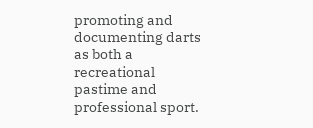promoting and documenting darts as both a recreational pastime and professional sport.